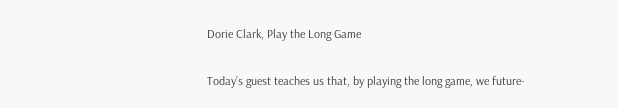Dorie Clark, Play the Long Game

Today’s guest teaches us that, by playing the long game, we future-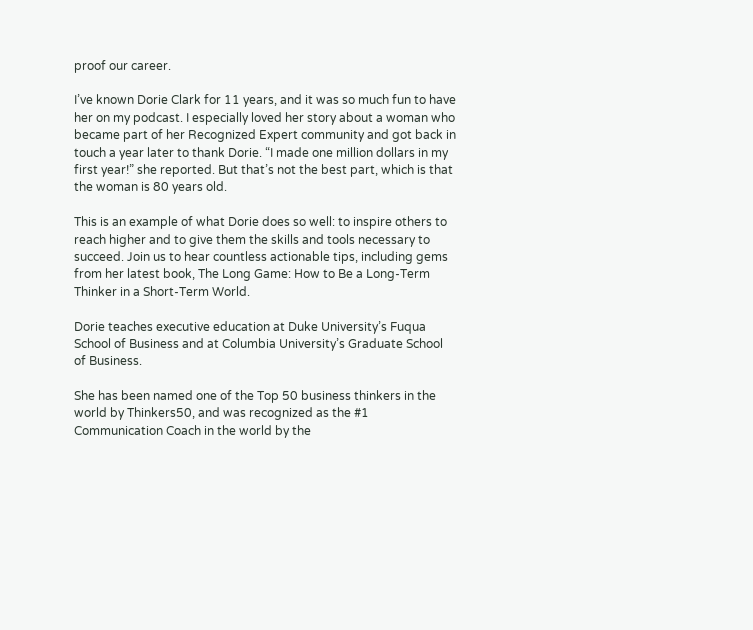proof our career.

I’ve known Dorie Clark for 11 years, and it was so much fun to have her on my podcast. I especially loved her story about a woman who became part of her Recognized Expert community and got back in touch a year later to thank Dorie. “I made one million dollars in my first year!” she reported. But that’s not the best part, which is that the woman is 80 years old.

This is an example of what Dorie does so well: to inspire others to reach higher and to give them the skills and tools necessary to succeed. Join us to hear countless actionable tips, including gems from her latest book, The Long Game: How to Be a Long-Term Thinker in a Short-Term World.

Dorie teaches executive education at Duke University’s Fuqua School of Business and at Columbia University’s Graduate School of Business.

She has been named one of the Top 50 business thinkers in the world by Thinkers50, and was recognized as the #1 Communication Coach in the world by the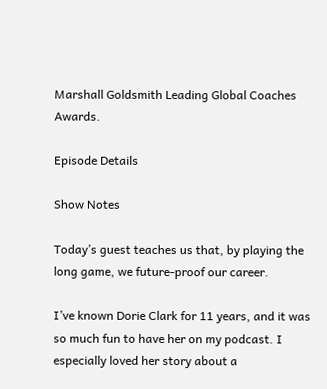Marshall Goldsmith Leading Global Coaches Awards.

Episode Details

Show Notes

Today’s guest teaches us that, by playing the long game, we future-proof our career.

I’ve known Dorie Clark for 11 years, and it was so much fun to have her on my podcast. I especially loved her story about a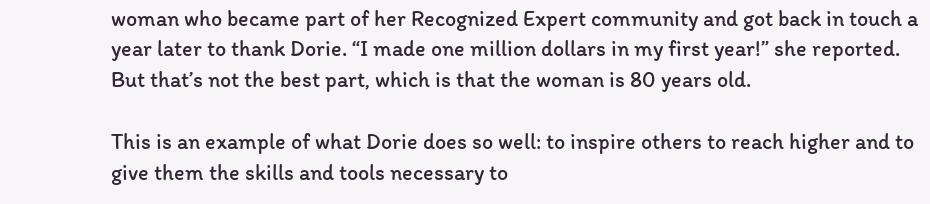woman who became part of her Recognized Expert community and got back in touch a year later to thank Dorie. “I made one million dollars in my first year!” she reported. But that’s not the best part, which is that the woman is 80 years old.

This is an example of what Dorie does so well: to inspire others to reach higher and to give them the skills and tools necessary to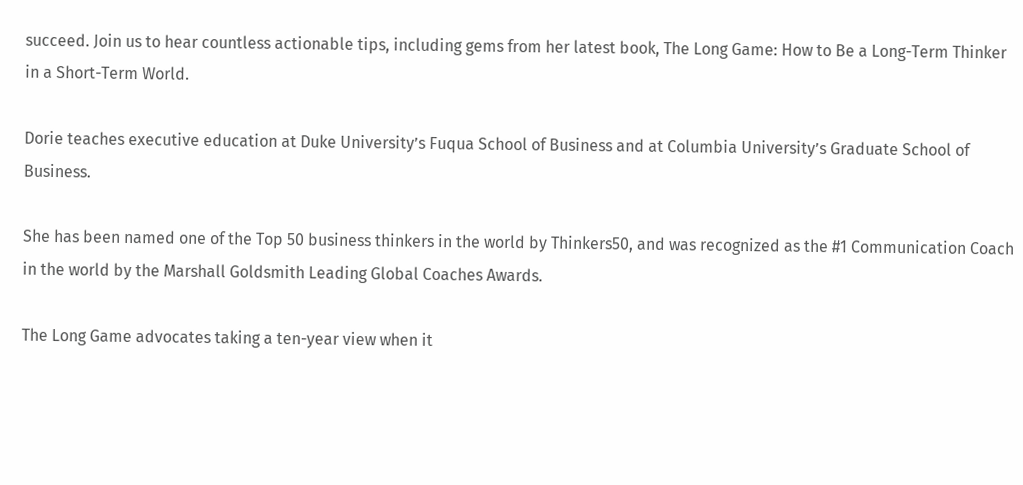succeed. Join us to hear countless actionable tips, including gems from her latest book, The Long Game: How to Be a Long-Term Thinker in a Short-Term World.

Dorie teaches executive education at Duke University’s Fuqua School of Business and at Columbia University’s Graduate School of Business.

She has been named one of the Top 50 business thinkers in the world by Thinkers50, and was recognized as the #1 Communication Coach in the world by the Marshall Goldsmith Leading Global Coaches Awards.

The Long Game advocates taking a ten-year view when it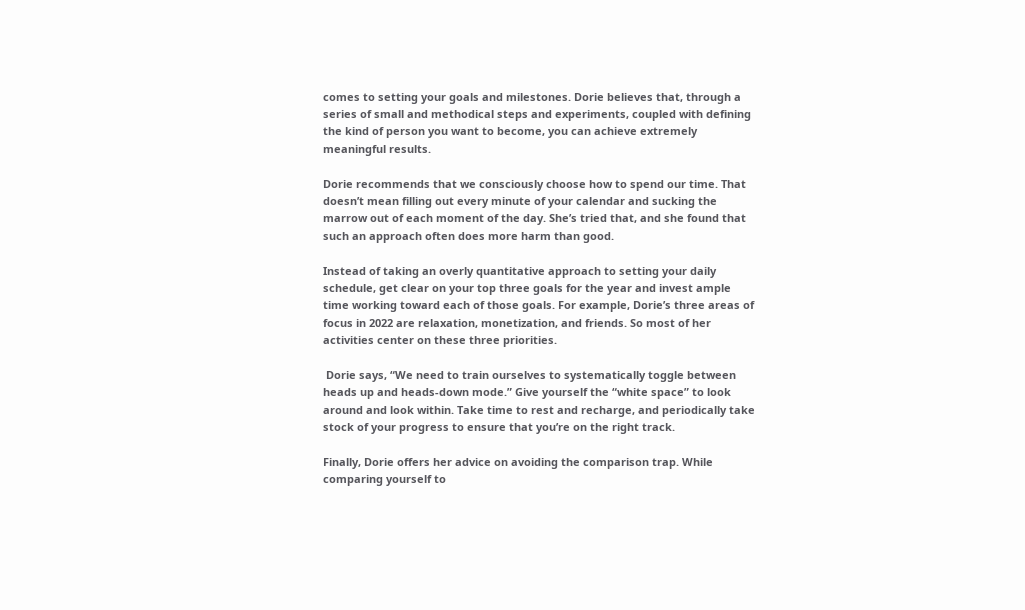comes to setting your goals and milestones. Dorie believes that, through a series of small and methodical steps and experiments, coupled with defining the kind of person you want to become, you can achieve extremely meaningful results.

Dorie recommends that we consciously choose how to spend our time. That doesn’t mean filling out every minute of your calendar and sucking the marrow out of each moment of the day. She’s tried that, and she found that such an approach often does more harm than good.

Instead of taking an overly quantitative approach to setting your daily schedule, get clear on your top three goals for the year and invest ample time working toward each of those goals. For example, Dorie’s three areas of focus in 2022 are relaxation, monetization, and friends. So most of her activities center on these three priorities.

 Dorie says, “We need to train ourselves to systematically toggle between heads up and heads-down mode.” Give yourself the “white space” to look around and look within. Take time to rest and recharge, and periodically take stock of your progress to ensure that you’re on the right track.

Finally, Dorie offers her advice on avoiding the comparison trap. While comparing yourself to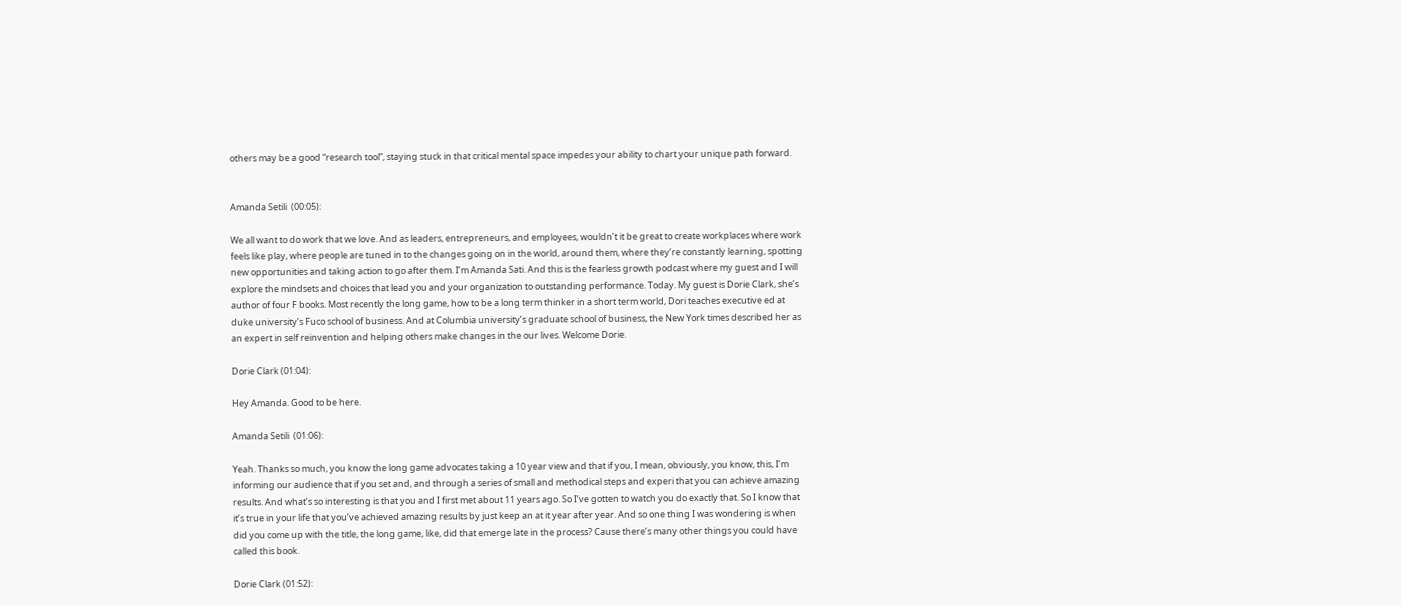others may be a good “research tool”, staying stuck in that critical mental space impedes your ability to chart your unique path forward.


Amanda Setili  (00:05):

We all want to do work that we love. And as leaders, entrepreneurs, and employees, wouldn’t it be great to create workplaces where work feels like play, where people are tuned in to the changes going on in the world, around them, where they’re constantly learning, spotting new opportunities and taking action to go after them. I’m Amanda Sati. And this is the fearless growth podcast where my guest and I will explore the mindsets and choices that lead you and your organization to outstanding performance. Today. My guest is Dorie Clark, she’s author of four F books. Most recently the long game, how to be a long term thinker in a short term world, Dori teaches executive ed at duke university’s Fuco school of business. And at Columbia university’s graduate school of business, the New York times described her as an expert in self reinvention and helping others make changes in the our lives. Welcome Dorie.

Dorie Clark (01:04):

Hey Amanda. Good to be here.

Amanda Setili  (01:06):

Yeah. Thanks so much, you know the long game advocates taking a 10 year view and that if you, I mean, obviously, you know, this, I’m informing our audience that if you set and, and through a series of small and methodical steps and experi that you can achieve amazing results. And what’s so interesting is that you and I first met about 11 years ago. So I’ve gotten to watch you do exactly that. So I know that it’s true in your life that you’ve achieved amazing results by just keep an at it year after year. And so one thing I was wondering is when did you come up with the title, the long game, like, did that emerge late in the process? Cause there’s many other things you could have called this book.

Dorie Clark (01:52):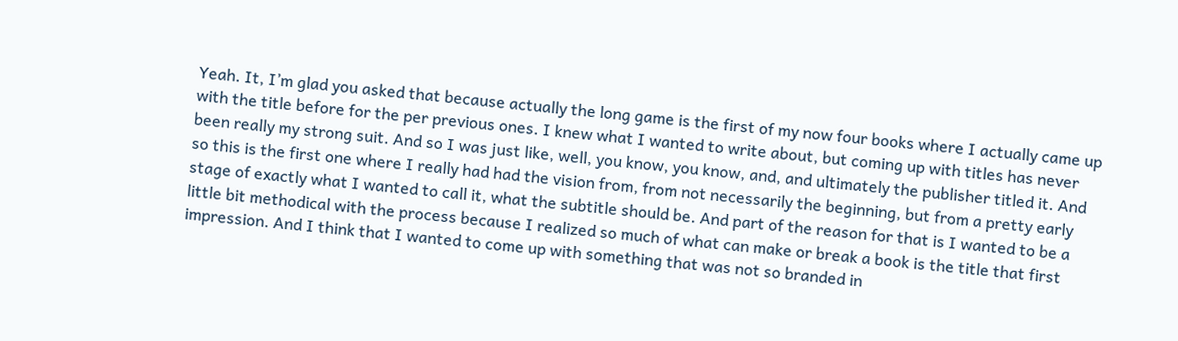Yeah. It, I’m glad you asked that because actually the long game is the first of my now four books where I actually came up with the title before for the per previous ones. I knew what I wanted to write about, but coming up with titles has never been really my strong suit. And so I was just like, well, you know, you know, and, and ultimately the publisher titled it. And so this is the first one where I really had had the vision from, from not necessarily the beginning, but from a pretty early stage of exactly what I wanted to call it, what the subtitle should be. And part of the reason for that is I wanted to be a little bit methodical with the process because I realized so much of what can make or break a book is the title that first impression. And I think that I wanted to come up with something that was not so branded in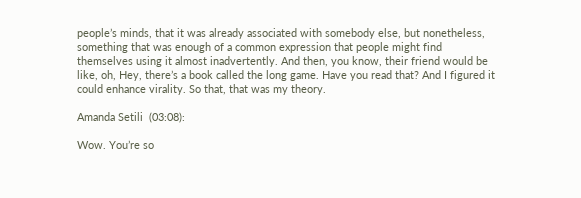people’s minds, that it was already associated with somebody else, but nonetheless, something that was enough of a common expression that people might find themselves using it almost inadvertently. And then, you know, their friend would be like, oh, Hey, there’s a book called the long game. Have you read that? And I figured it could enhance virality. So that, that was my theory.

Amanda Setili  (03:08):

Wow. You’re so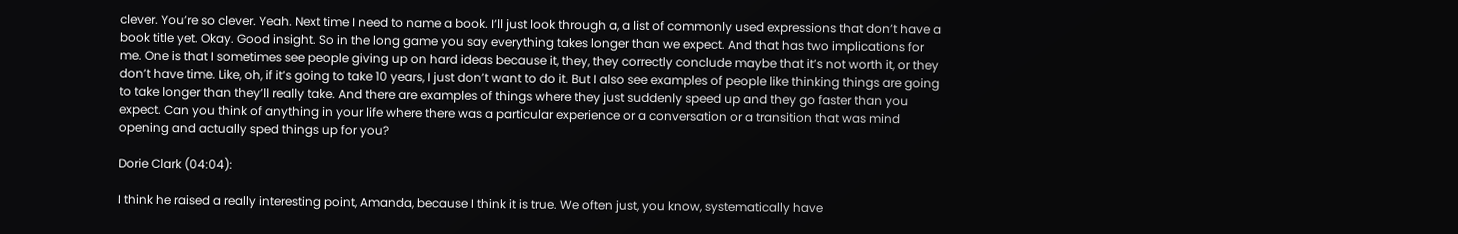clever. You’re so clever. Yeah. Next time I need to name a book. I’ll just look through a, a list of commonly used expressions that don’t have a book title yet. Okay. Good insight. So in the long game you say everything takes longer than we expect. And that has two implications for me. One is that I sometimes see people giving up on hard ideas because it, they, they correctly conclude maybe that it’s not worth it, or they don’t have time. Like, oh, if it’s going to take 10 years, I just don’t want to do it. But I also see examples of people like thinking things are going to take longer than they’ll really take. And there are examples of things where they just suddenly speed up and they go faster than you expect. Can you think of anything in your life where there was a particular experience or a conversation or a transition that was mind opening and actually sped things up for you?

Dorie Clark (04:04):

I think he raised a really interesting point, Amanda, because I think it is true. We often just, you know, systematically have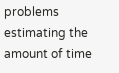problems estimating the amount of time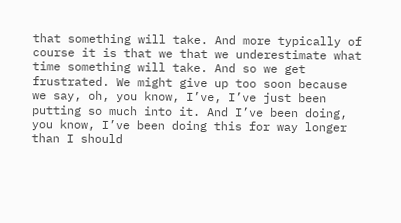that something will take. And more typically of course it is that we that we underestimate what time something will take. And so we get frustrated. We might give up too soon because we say, oh, you know, I’ve, I’ve just been putting so much into it. And I’ve been doing, you know, I’ve been doing this for way longer than I should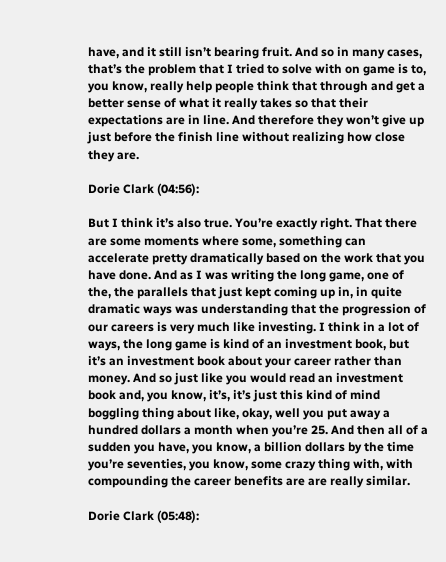have, and it still isn’t bearing fruit. And so in many cases, that’s the problem that I tried to solve with on game is to, you know, really help people think that through and get a better sense of what it really takes so that their expectations are in line. And therefore they won’t give up just before the finish line without realizing how close they are.

Dorie Clark (04:56):

But I think it’s also true. You’re exactly right. That there are some moments where some, something can accelerate pretty dramatically based on the work that you have done. And as I was writing the long game, one of the, the parallels that just kept coming up in, in quite dramatic ways was understanding that the progression of our careers is very much like investing. I think in a lot of ways, the long game is kind of an investment book, but it’s an investment book about your career rather than money. And so just like you would read an investment book and, you know, it’s, it’s just this kind of mind boggling thing about like, okay, well you put away a hundred dollars a month when you’re 25. And then all of a sudden you have, you know, a billion dollars by the time you’re seventies, you know, some crazy thing with, with compounding the career benefits are are really similar.

Dorie Clark (05:48):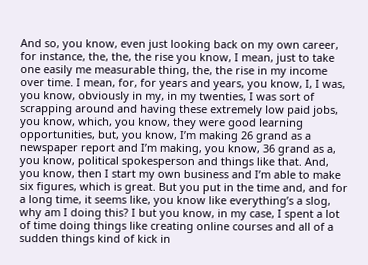And so, you know, even just looking back on my own career, for instance, the, the, the rise you know, I mean, just to take one easily me measurable thing, the, the rise in my income over time. I mean, for, for years and years, you know, I, I was, you know, obviously in my, in my twenties, I was sort of scrapping around and having these extremely low paid jobs, you know, which, you know, they were good learning opportunities, but, you know, I’m making 26 grand as a newspaper report and I’m making, you know, 36 grand as a, you know, political spokesperson and things like that. And, you know, then I start my own business and I’m able to make six figures, which is great. But you put in the time and, and for a long time, it seems like, you know like everything’s a slog, why am I doing this? I but you know, in my case, I spent a lot of time doing things like creating online courses and all of a sudden things kind of kick in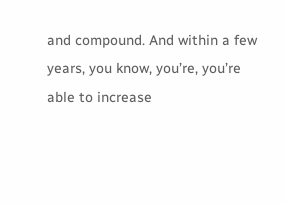and compound. And within a few years, you know, you’re, you’re able to increase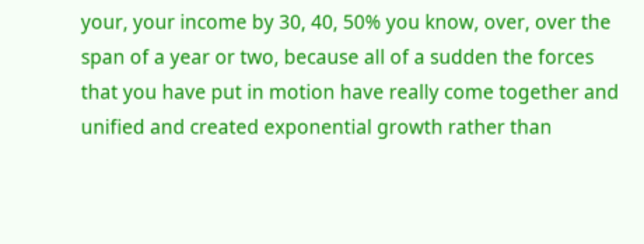your, your income by 30, 40, 50% you know, over, over the span of a year or two, because all of a sudden the forces that you have put in motion have really come together and unified and created exponential growth rather than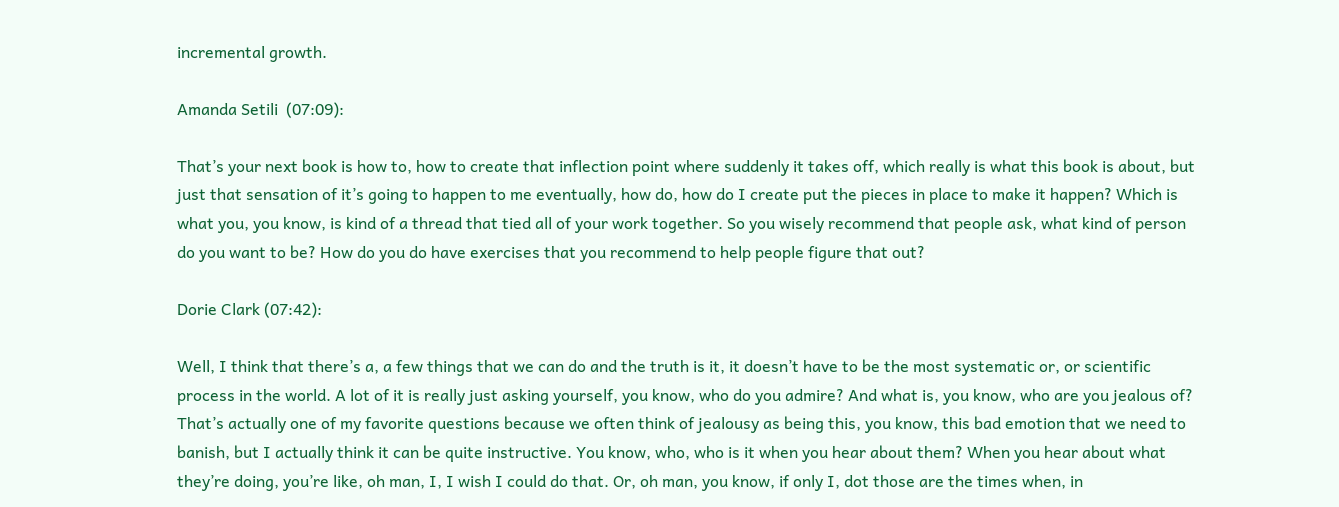incremental growth.

Amanda Setili  (07:09):

That’s your next book is how to, how to create that inflection point where suddenly it takes off, which really is what this book is about, but just that sensation of it’s going to happen to me eventually, how do, how do I create put the pieces in place to make it happen? Which is what you, you know, is kind of a thread that tied all of your work together. So you wisely recommend that people ask, what kind of person do you want to be? How do you do have exercises that you recommend to help people figure that out?

Dorie Clark (07:42):

Well, I think that there’s a, a few things that we can do and the truth is it, it doesn’t have to be the most systematic or, or scientific process in the world. A lot of it is really just asking yourself, you know, who do you admire? And what is, you know, who are you jealous of? That’s actually one of my favorite questions because we often think of jealousy as being this, you know, this bad emotion that we need to banish, but I actually think it can be quite instructive. You know, who, who is it when you hear about them? When you hear about what they’re doing, you’re like, oh man, I, I wish I could do that. Or, oh man, you know, if only I, dot those are the times when, in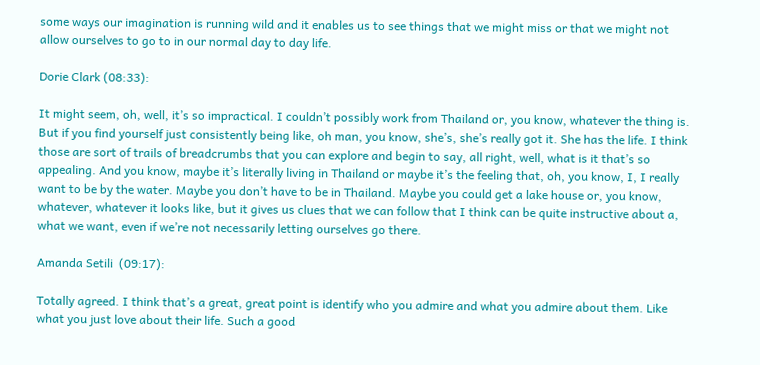some ways our imagination is running wild and it enables us to see things that we might miss or that we might not allow ourselves to go to in our normal day to day life.

Dorie Clark (08:33):

It might seem, oh, well, it’s so impractical. I couldn’t possibly work from Thailand or, you know, whatever the thing is. But if you find yourself just consistently being like, oh man, you know, she’s, she’s really got it. She has the life. I think those are sort of trails of breadcrumbs that you can explore and begin to say, all right, well, what is it that’s so appealing. And you know, maybe it’s literally living in Thailand or maybe it’s the feeling that, oh, you know, I, I really want to be by the water. Maybe you don’t have to be in Thailand. Maybe you could get a lake house or, you know, whatever, whatever it looks like, but it gives us clues that we can follow that I think can be quite instructive about a, what we want, even if we’re not necessarily letting ourselves go there.

Amanda Setili  (09:17):

Totally agreed. I think that’s a great, great point is identify who you admire and what you admire about them. Like what you just love about their life. Such a good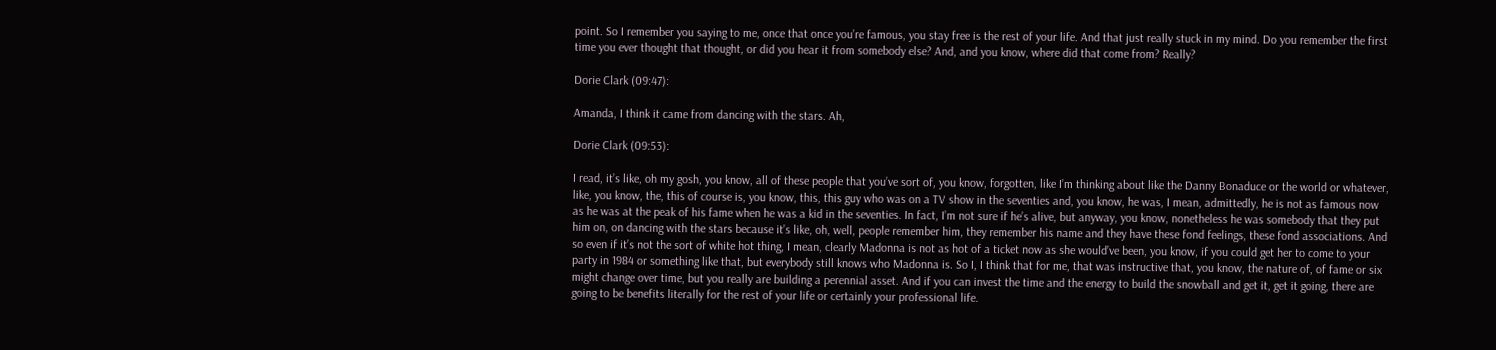point. So I remember you saying to me, once that once you’re famous, you stay free is the rest of your life. And that just really stuck in my mind. Do you remember the first time you ever thought that thought, or did you hear it from somebody else? And, and you know, where did that come from? Really?

Dorie Clark (09:47):

Amanda, I think it came from dancing with the stars. Ah,

Dorie Clark (09:53):

I read, it’s like, oh my gosh, you know, all of these people that you’ve sort of, you know, forgotten, like I’m thinking about like the Danny Bonaduce or the world or whatever, like, you know, the, this of course is, you know, this, this guy who was on a TV show in the seventies and, you know, he was, I mean, admittedly, he is not as famous now as he was at the peak of his fame when he was a kid in the seventies. In fact, I’m not sure if he’s alive, but anyway, you know, nonetheless he was somebody that they put him on, on dancing with the stars because it’s like, oh, well, people remember him, they remember his name and they have these fond feelings, these fond associations. And so even if it’s not the sort of white hot thing, I mean, clearly Madonna is not as hot of a ticket now as she would’ve been, you know, if you could get her to come to your party in 1984 or something like that, but everybody still knows who Madonna is. So I, I think that for me, that was instructive that, you know, the nature of, of fame or six might change over time, but you really are building a perennial asset. And if you can invest the time and the energy to build the snowball and get it, get it going, there are going to be benefits literally for the rest of your life or certainly your professional life.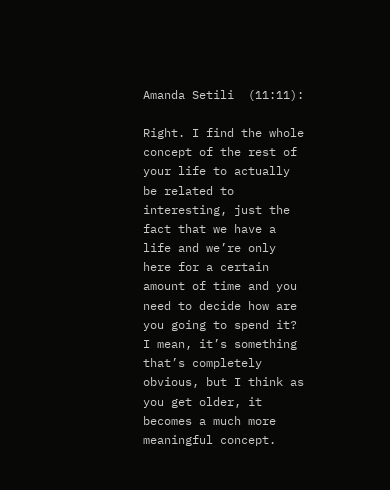Amanda Setili  (11:11):

Right. I find the whole concept of the rest of your life to actually be related to interesting, just the fact that we have a life and we’re only here for a certain amount of time and you need to decide how are you going to spend it? I mean, it’s something that’s completely obvious, but I think as you get older, it becomes a much more meaningful concept.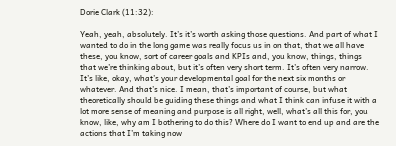Dorie Clark (11:32):

Yeah, yeah, absolutely. It’s it’s worth asking those questions. And part of what I wanted to do in the long game was really focus us in on that, that we all have these, you know, sort of career goals and KPIs and, you know, things, things that we’re thinking about, but it’s often very short term. It’s often very narrow. It’s like, okay, what’s your developmental goal for the next six months or whatever. And that’s nice. I mean, that’s important of course, but what theoretically should be guiding these things and what I think can infuse it with a lot more sense of meaning and purpose is all right, well, what’s all this for, you know, like, why am I bothering to do this? Where do I want to end up and are the actions that I’m taking now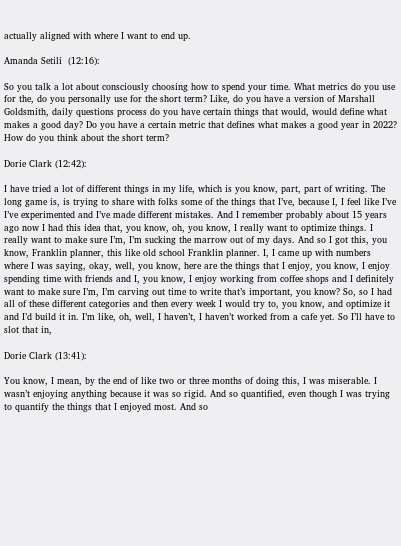actually aligned with where I want to end up.

Amanda Setili  (12:16):

So you talk a lot about consciously choosing how to spend your time. What metrics do you use for the, do you personally use for the short term? Like, do you have a version of Marshall Goldsmith, daily questions process do you have certain things that would, would define what makes a good day? Do you have a certain metric that defines what makes a good year in 2022? How do you think about the short term?

Dorie Clark (12:42):

I have tried a lot of different things in my life, which is you know, part, part of writing. The long game is, is trying to share with folks some of the things that I’ve, because I, I feel like I’ve I’ve experimented and I’ve made different mistakes. And I remember probably about 15 years ago now I had this idea that, you know, oh, you know, I really want to optimize things. I really want to make sure I’m, I’m sucking the marrow out of my days. And so I got this, you know, Franklin planner, this like old school Franklin planner. I, I came up with numbers where I was saying, okay, well, you know, here are the things that I enjoy, you know, I enjoy spending time with friends and I, you know, I enjoy working from coffee shops and I definitely want to make sure I’m, I’m carving out time to write that’s important, you know? So, so I had all of these different categories and then every week I would try to, you know, and optimize it and I’d build it in. I’m like, oh, well, I haven’t, I haven’t worked from a cafe yet. So I’ll have to slot that in,

Dorie Clark (13:41):

You know, I mean, by the end of like two or three months of doing this, I was miserable. I wasn’t enjoying anything because it was so rigid. And so quantified, even though I was trying to quantify the things that I enjoyed most. And so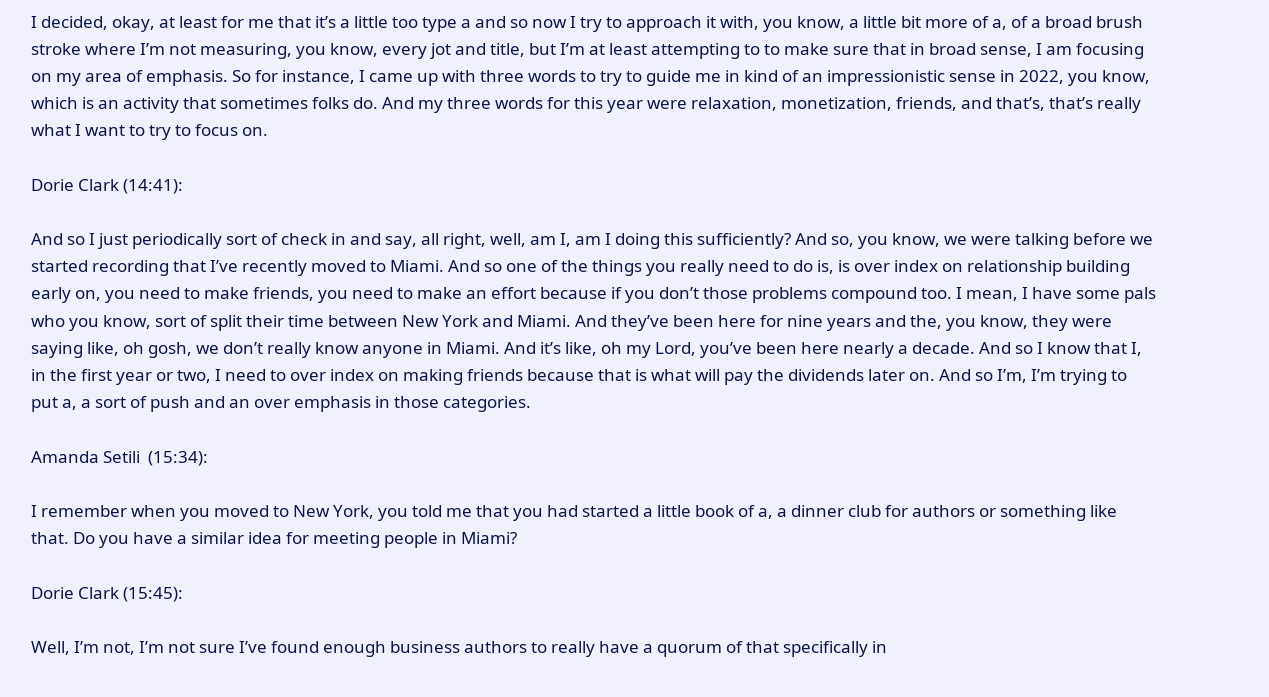I decided, okay, at least for me that it’s a little too type a and so now I try to approach it with, you know, a little bit more of a, of a broad brush stroke where I’m not measuring, you know, every jot and title, but I’m at least attempting to to make sure that in broad sense, I am focusing on my area of emphasis. So for instance, I came up with three words to try to guide me in kind of an impressionistic sense in 2022, you know, which is an activity that sometimes folks do. And my three words for this year were relaxation, monetization, friends, and that’s, that’s really what I want to try to focus on.

Dorie Clark (14:41):

And so I just periodically sort of check in and say, all right, well, am I, am I doing this sufficiently? And so, you know, we were talking before we started recording that I’ve recently moved to Miami. And so one of the things you really need to do is, is over index on relationship building early on, you need to make friends, you need to make an effort because if you don’t those problems compound too. I mean, I have some pals who you know, sort of split their time between New York and Miami. And they’ve been here for nine years and the, you know, they were saying like, oh gosh, we don’t really know anyone in Miami. And it’s like, oh my Lord, you’ve been here nearly a decade. And so I know that I, in the first year or two, I need to over index on making friends because that is what will pay the dividends later on. And so I’m, I’m trying to put a, a sort of push and an over emphasis in those categories.

Amanda Setili  (15:34):

I remember when you moved to New York, you told me that you had started a little book of a, a dinner club for authors or something like that. Do you have a similar idea for meeting people in Miami?

Dorie Clark (15:45):

Well, I’m not, I’m not sure I’ve found enough business authors to really have a quorum of that specifically in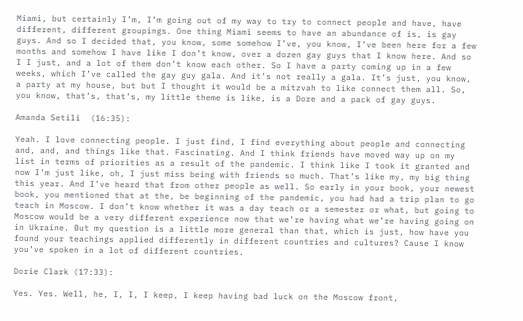Miami, but certainly I’m, I’m going out of my way to try to connect people and have, have different, different groupings. One thing Miami seems to have an abundance of is, is gay guys. And so I decided that, you know, some somehow I’ve, you know, I’ve been here for a few months and somehow I have like I don’t know, over a dozen gay guys that I know here. And so I I just, and a lot of them don’t know each other. So I have a party coming up in a few weeks, which I’ve called the gay guy gala. And it’s not really a gala. It’s just, you know, a party at my house, but but I thought it would be a mitzvah to like connect them all. So, you know, that’s, that’s, my little theme is like, is a Dore and a pack of gay guys.

Amanda Setili  (16:35):

Yeah. I love connecting people. I just find, I find everything about people and connecting and, and, and things like that. Fascinating. And I think friends have moved way up on my list in terms of priorities as a result of the pandemic. I think like I took it granted and now I’m just like, oh, I just miss being with friends so much. That’s like my, my big thing this year. And I’ve heard that from other people as well. So early in your book, your newest book, you mentioned that at the, be beginning of the pandemic, you had had a trip plan to go teach in Moscow. I don’t know whether it was a day teach or a semester or what, but going to Moscow would be a very different experience now that we’re having what we’re having going on in Ukraine. But my question is a little more general than that, which is just, how have you found your teachings applied differently in different countries and cultures? Cause I know you’ve spoken in a lot of different countries.

Dorie Clark (17:33):

Yes. Yes. Well, he, I, I, I keep, I keep having bad luck on the Moscow front,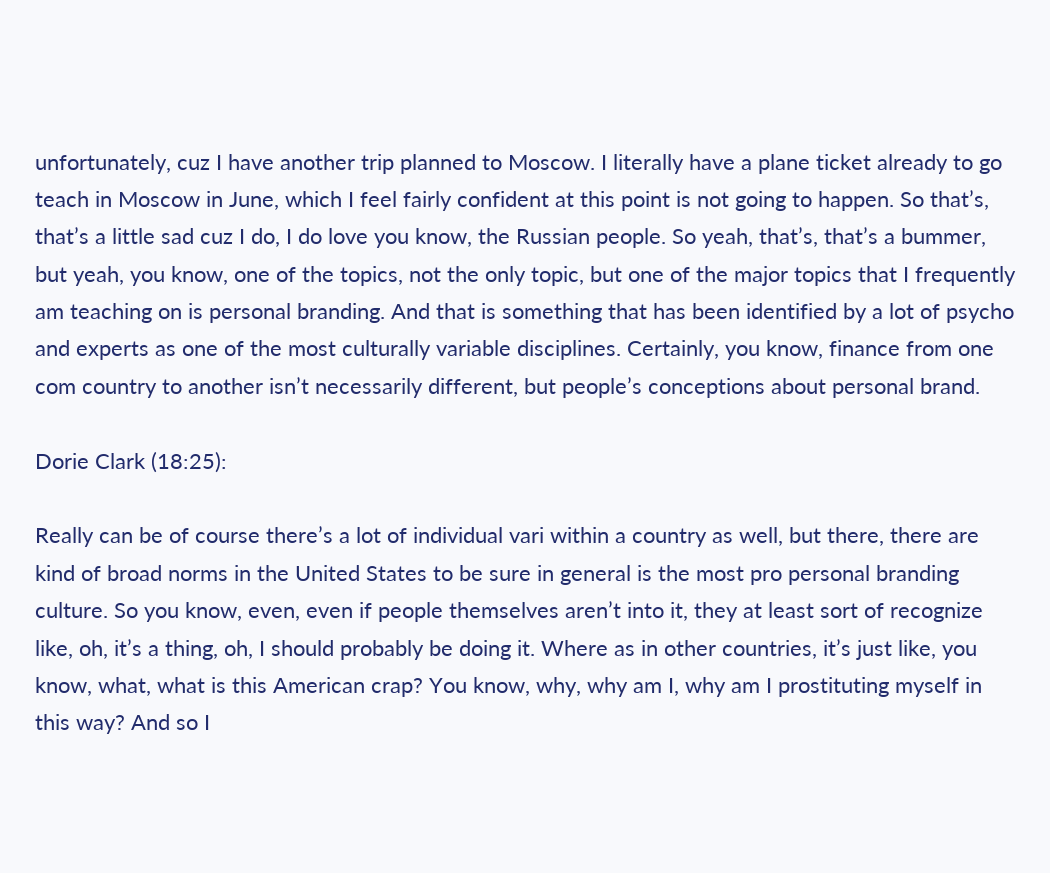unfortunately, cuz I have another trip planned to Moscow. I literally have a plane ticket already to go teach in Moscow in June, which I feel fairly confident at this point is not going to happen. So that’s, that’s a little sad cuz I do, I do love you know, the Russian people. So yeah, that’s, that’s a bummer, but yeah, you know, one of the topics, not the only topic, but one of the major topics that I frequently am teaching on is personal branding. And that is something that has been identified by a lot of psycho and experts as one of the most culturally variable disciplines. Certainly, you know, finance from one com country to another isn’t necessarily different, but people’s conceptions about personal brand.

Dorie Clark (18:25):

Really can be of course there’s a lot of individual vari within a country as well, but there, there are kind of broad norms in the United States to be sure in general is the most pro personal branding culture. So you know, even, even if people themselves aren’t into it, they at least sort of recognize like, oh, it’s a thing, oh, I should probably be doing it. Where as in other countries, it’s just like, you know, what, what is this American crap? You know, why, why am I, why am I prostituting myself in this way? And so I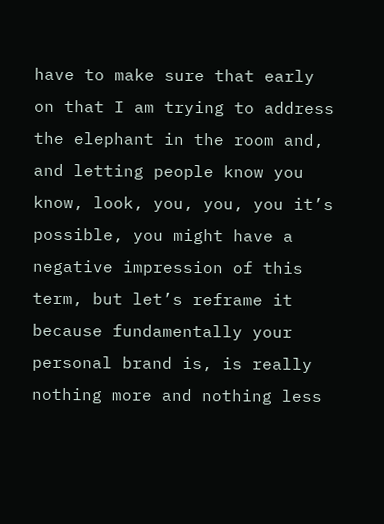have to make sure that early on that I am trying to address the elephant in the room and, and letting people know you know, look, you, you, you it’s possible, you might have a negative impression of this term, but let’s reframe it because fundamentally your personal brand is, is really nothing more and nothing less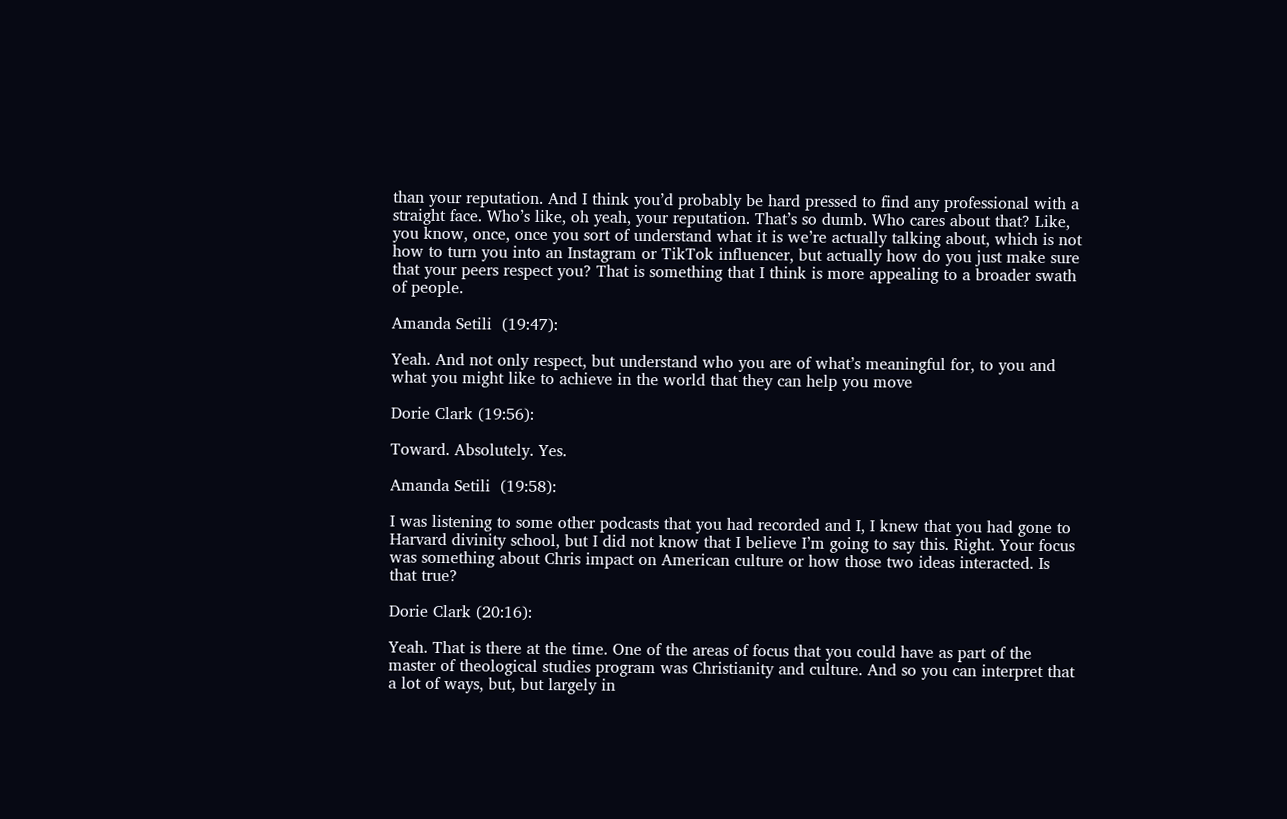than your reputation. And I think you’d probably be hard pressed to find any professional with a straight face. Who’s like, oh yeah, your reputation. That’s so dumb. Who cares about that? Like, you know, once, once you sort of understand what it is we’re actually talking about, which is not how to turn you into an Instagram or TikTok influencer, but actually how do you just make sure that your peers respect you? That is something that I think is more appealing to a broader swath of people.

Amanda Setili  (19:47):

Yeah. And not only respect, but understand who you are of what’s meaningful for, to you and what you might like to achieve in the world that they can help you move

Dorie Clark (19:56):

Toward. Absolutely. Yes.

Amanda Setili  (19:58):

I was listening to some other podcasts that you had recorded and I, I knew that you had gone to Harvard divinity school, but I did not know that I believe I’m going to say this. Right. Your focus was something about Chris impact on American culture or how those two ideas interacted. Is that true?

Dorie Clark (20:16):

Yeah. That is there at the time. One of the areas of focus that you could have as part of the master of theological studies program was Christianity and culture. And so you can interpret that a lot of ways, but, but largely in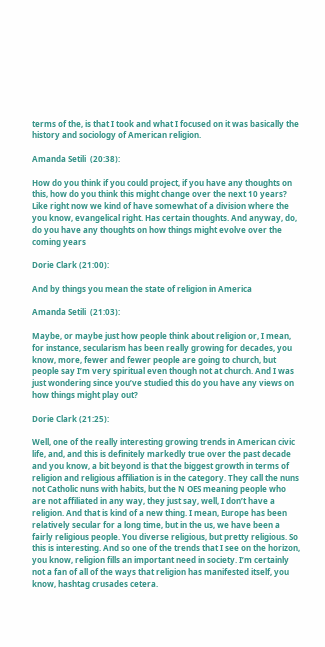terms of the, is that I took and what I focused on it was basically the history and sociology of American religion.

Amanda Setili  (20:38):

How do you think if you could project, if you have any thoughts on this, how do you think this might change over the next 10 years? Like right now we kind of have somewhat of a division where the you know, evangelical right. Has certain thoughts. And anyway, do, do you have any thoughts on how things might evolve over the coming years

Dorie Clark (21:00):

And by things you mean the state of religion in America

Amanda Setili  (21:03):

Maybe, or maybe just how people think about religion or, I mean, for instance, secularism has been really growing for decades, you know, more, fewer and fewer people are going to church, but people say I’m very spiritual even though not at church. And I was just wondering since you’ve studied this do you have any views on how things might play out?

Dorie Clark (21:25):

Well, one of the really interesting growing trends in American civic life, and, and this is definitely markedly true over the past decade and you know, a bit beyond is that the biggest growth in terms of religion and religious affiliation is in the category. They call the nuns not Catholic nuns with habits, but the N OES meaning people who are not affiliated in any way, they just say, well, I don’t have a religion. And that is kind of a new thing. I mean, Europe has been relatively secular for a long time, but in the us, we have been a fairly religious people. You diverse religious, but pretty religious. So this is interesting. And so one of the trends that I see on the horizon, you know, religion fills an important need in society. I’m certainly not a fan of all of the ways that religion has manifested itself, you know, hashtag crusades cetera.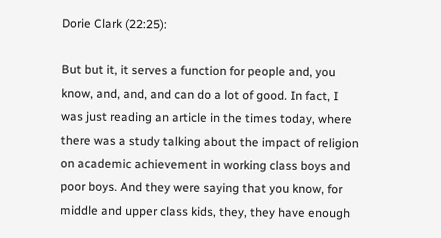Dorie Clark (22:25):

But but it, it serves a function for people and, you know, and, and, and can do a lot of good. In fact, I was just reading an article in the times today, where there was a study talking about the impact of religion on academic achievement in working class boys and poor boys. And they were saying that you know, for middle and upper class kids, they, they have enough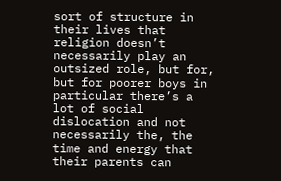sort of structure in their lives that religion doesn’t necessarily play an outsized role, but for, but for poorer boys in particular there’s a lot of social dislocation and not necessarily the, the time and energy that their parents can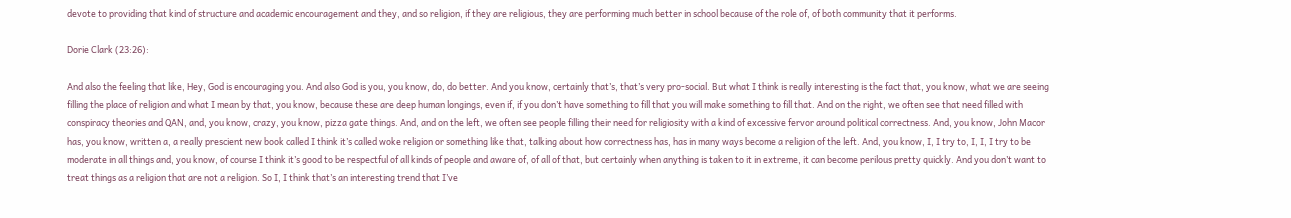devote to providing that kind of structure and academic encouragement and they, and so religion, if they are religious, they are performing much better in school because of the role of, of both community that it performs.

Dorie Clark (23:26):

And also the feeling that like, Hey, God is encouraging you. And also God is you, you know, do, do better. And you know, certainly that’s, that’s very pro-social. But what I think is really interesting is the fact that, you know, what we are seeing filling the place of religion and what I mean by that, you know, because these are deep human longings, even if, if you don’t have something to fill that you will make something to fill that. And on the right, we often see that need filled with conspiracy theories and QAN, and, you know, crazy, you know, pizza gate things. And, and on the left, we often see people filling their need for religiosity with a kind of excessive fervor around political correctness. And, you know, John Macor has, you know, written a, a really prescient new book called I think it’s called woke religion or something like that, talking about how correctness has, has in many ways become a religion of the left. And, you know, I, I try to, I, I, I try to be moderate in all things and, you know, of course I think it’s good to be respectful of all kinds of people and aware of, of all of that, but certainly when anything is taken to it in extreme, it can become perilous pretty quickly. And you don’t want to treat things as a religion that are not a religion. So I, I think that’s an interesting trend that I’ve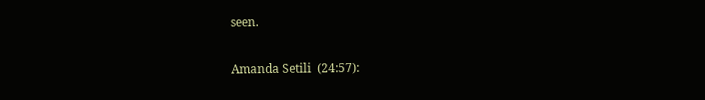seen.

Amanda Setili  (24:57):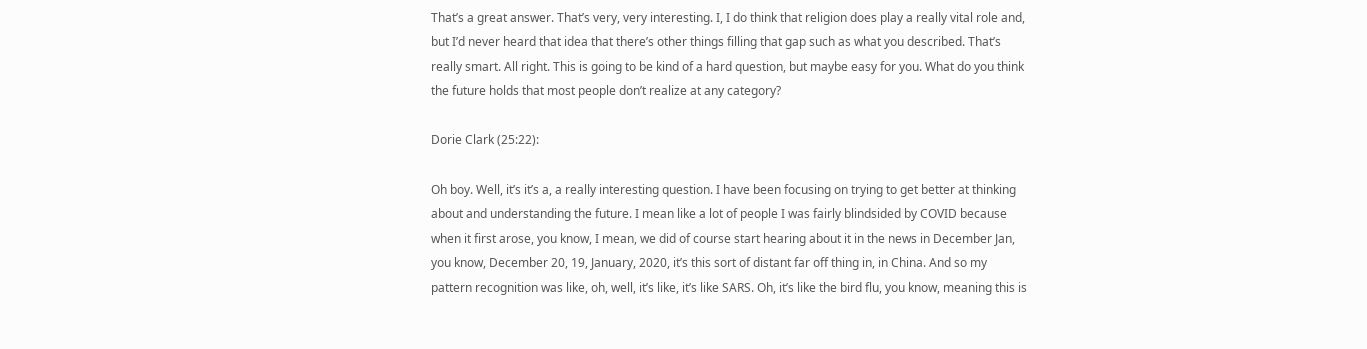That’s a great answer. That’s very, very interesting. I, I do think that religion does play a really vital role and, but I’d never heard that idea that there’s other things filling that gap such as what you described. That’s really smart. All right. This is going to be kind of a hard question, but maybe easy for you. What do you think the future holds that most people don’t realize at any category?

Dorie Clark (25:22):

Oh boy. Well, it’s it’s a, a really interesting question. I have been focusing on trying to get better at thinking about and understanding the future. I mean like a lot of people I was fairly blindsided by COVID because when it first arose, you know, I mean, we did of course start hearing about it in the news in December Jan, you know, December 20, 19, January, 2020, it’s this sort of distant far off thing in, in China. And so my pattern recognition was like, oh, well, it’s like, it’s like SARS. Oh, it’s like the bird flu, you know, meaning this is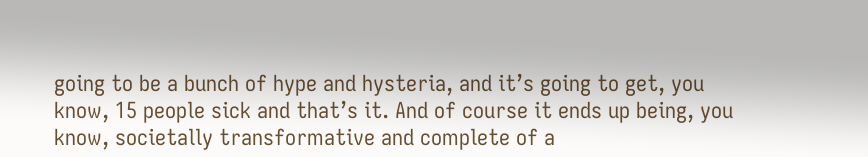going to be a bunch of hype and hysteria, and it’s going to get, you know, 15 people sick and that’s it. And of course it ends up being, you know, societally transformative and complete of a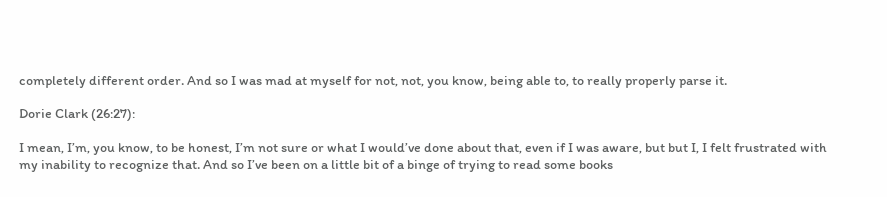completely different order. And so I was mad at myself for not, not, you know, being able to, to really properly parse it.

Dorie Clark (26:27):

I mean, I’m, you know, to be honest, I’m not sure or what I would’ve done about that, even if I was aware, but but I, I felt frustrated with my inability to recognize that. And so I’ve been on a little bit of a binge of trying to read some books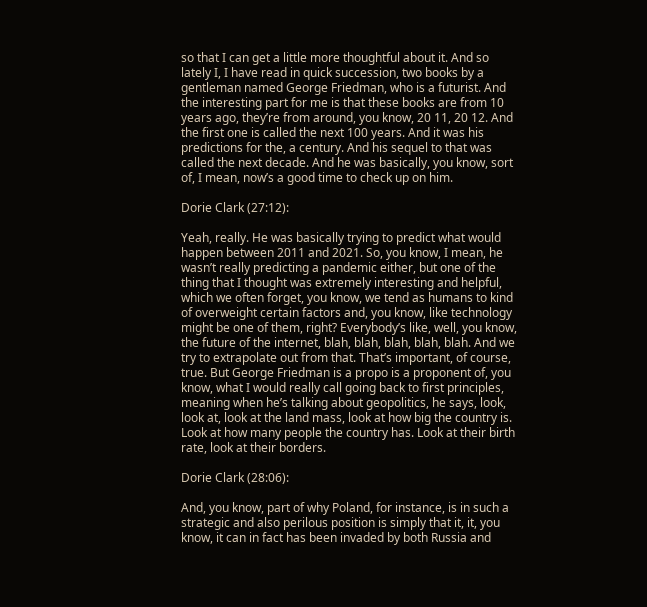so that I can get a little more thoughtful about it. And so lately I, I have read in quick succession, two books by a gentleman named George Friedman, who is a futurist. And the interesting part for me is that these books are from 10 years ago, they’re from around, you know, 20 11, 20 12. And the first one is called the next 100 years. And it was his predictions for the, a century. And his sequel to that was called the next decade. And he was basically, you know, sort of, I mean, now’s a good time to check up on him.

Dorie Clark (27:12):

Yeah, really. He was basically trying to predict what would happen between 2011 and 2021. So, you know, I mean, he wasn’t really predicting a pandemic either, but one of the thing that I thought was extremely interesting and helpful, which we often forget, you know, we tend as humans to kind of overweight certain factors and, you know, like technology might be one of them, right? Everybody’s like, well, you know, the future of the internet, blah, blah, blah, blah, blah. And we try to extrapolate out from that. That’s important, of course, true. But George Friedman is a propo is a proponent of, you know, what I would really call going back to first principles, meaning when he’s talking about geopolitics, he says, look, look at, look at the land mass, look at how big the country is. Look at how many people the country has. Look at their birth rate, look at their borders.

Dorie Clark (28:06):

And, you know, part of why Poland, for instance, is in such a strategic and also perilous position is simply that it, it, you know, it can in fact has been invaded by both Russia and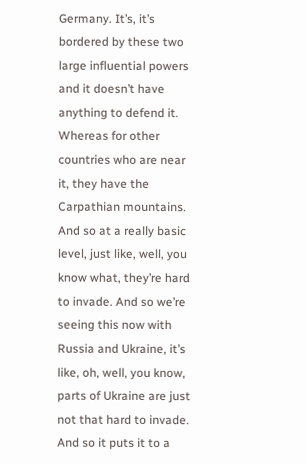Germany. It’s, it’s bordered by these two large influential powers and it doesn’t have anything to defend it. Whereas for other countries who are near it, they have the Carpathian mountains. And so at a really basic level, just like, well, you know what, they’re hard to invade. And so we’re seeing this now with Russia and Ukraine, it’s like, oh, well, you know, parts of Ukraine are just not that hard to invade. And so it puts it to a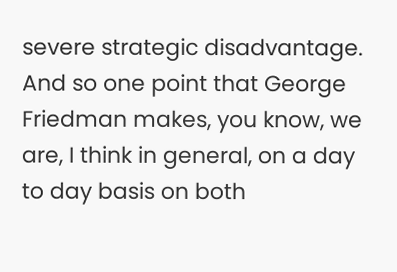severe strategic disadvantage. And so one point that George Friedman makes, you know, we are, I think in general, on a day to day basis on both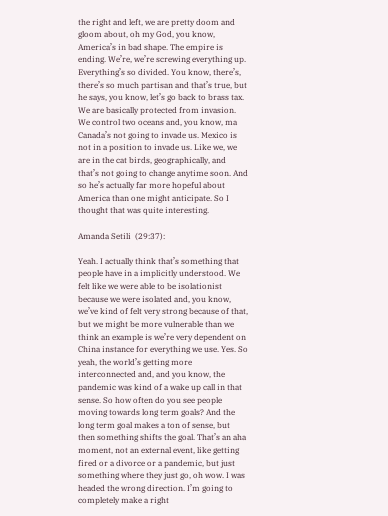the right and left, we are pretty doom and gloom about, oh my God, you know, America’s in bad shape. The empire is ending. We’re, we’re screwing everything up. Everything’s so divided. You know, there’s, there’s so much partisan and that’s true, but he says, you know, let’s go back to brass tax. We are basically protected from invasion. We control two oceans and, you know, ma Canada’s not going to invade us. Mexico is not in a position to invade us. Like we, we are in the cat birds, geographically, and that’s not going to change anytime soon. And so he’s actually far more hopeful about America than one might anticipate. So I thought that was quite interesting.

Amanda Setili  (29:37):

Yeah. I actually think that’s something that people have in a implicitly understood. We felt like we were able to be isolationist because we were isolated and, you know, we’ve kind of felt very strong because of that, but we might be more vulnerable than we think an example is we’re very dependent on China instance for everything we use. Yes. So yeah, the world’s getting more interconnected and, and you know, the pandemic was kind of a wake up call in that sense. So how often do you see people moving towards long term goals? And the long term goal makes a ton of sense, but then something shifts the goal. That’s an aha moment, not an external event, like getting fired or a divorce or a pandemic, but just something where they just go, oh wow. I was headed the wrong direction. I’m going to completely make a right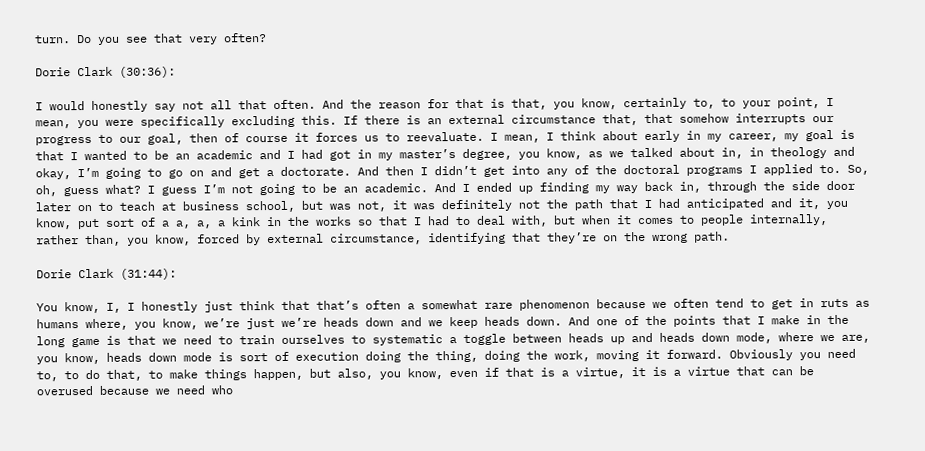turn. Do you see that very often?

Dorie Clark (30:36):

I would honestly say not all that often. And the reason for that is that, you know, certainly to, to your point, I mean, you were specifically excluding this. If there is an external circumstance that, that somehow interrupts our progress to our goal, then of course it forces us to reevaluate. I mean, I think about early in my career, my goal is that I wanted to be an academic and I had got in my master’s degree, you know, as we talked about in, in theology and okay, I’m going to go on and get a doctorate. And then I didn’t get into any of the doctoral programs I applied to. So, oh, guess what? I guess I’m not going to be an academic. And I ended up finding my way back in, through the side door later on to teach at business school, but was not, it was definitely not the path that I had anticipated and it, you know, put sort of a a, a, a kink in the works so that I had to deal with, but when it comes to people internally, rather than, you know, forced by external circumstance, identifying that they’re on the wrong path.

Dorie Clark (31:44):

You know, I, I honestly just think that that’s often a somewhat rare phenomenon because we often tend to get in ruts as humans where, you know, we’re just we’re heads down and we keep heads down. And one of the points that I make in the long game is that we need to train ourselves to systematic a toggle between heads up and heads down mode, where we are, you know, heads down mode is sort of execution doing the thing, doing the work, moving it forward. Obviously you need to, to do that, to make things happen, but also, you know, even if that is a virtue, it is a virtue that can be overused because we need who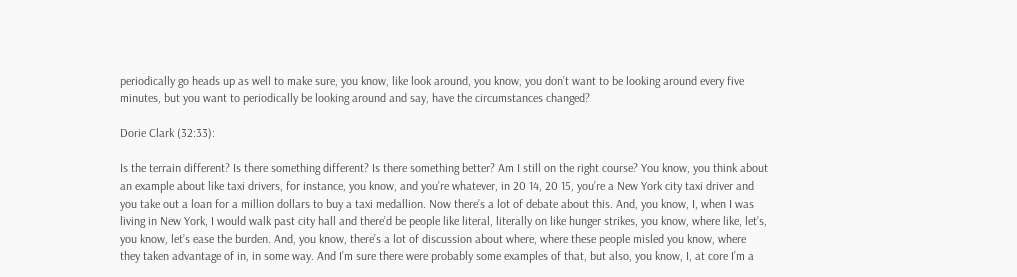periodically go heads up as well to make sure, you know, like look around, you know, you don’t want to be looking around every five minutes, but you want to periodically be looking around and say, have the circumstances changed?

Dorie Clark (32:33):

Is the terrain different? Is there something different? Is there something better? Am I still on the right course? You know, you think about an example about like taxi drivers, for instance, you know, and you’re whatever, in 20 14, 20 15, you’re a New York city taxi driver and you take out a loan for a million dollars to buy a taxi medallion. Now there’s a lot of debate about this. And, you know, I, when I was living in New York, I would walk past city hall and there’d be people like literal, literally on like hunger strikes, you know, where like, let’s, you know, let’s ease the burden. And, you know, there’s a lot of discussion about where, where these people misled you know, where they taken advantage of in, in some way. And I’m sure there were probably some examples of that, but also, you know, I, at core I’m a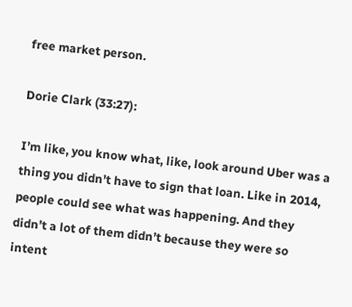free market person.

Dorie Clark (33:27):

I’m like, you know what, like, look around Uber was a thing you didn’t have to sign that loan. Like in 2014, people could see what was happening. And they didn’t a lot of them didn’t because they were so intent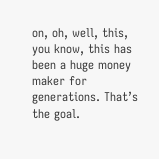on, oh, well, this, you know, this has been a huge money maker for generations. That’s the goal.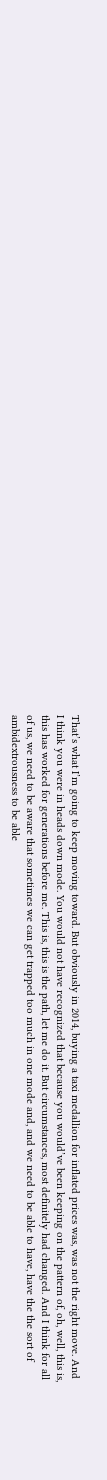That’s what I’m going to keep moving toward. But obviously in 2014, buying a taxi medallion for inflated prices was, was not the right move. And I think you were in heads down mode. You would not have recognized that because you would’ve been keeping on the pattern of, oh, well, this is, this has worked for generations before me. This is, this is the path, let me do it. But circumstances, most definitely had changed. And I think for all of us, we need to be aware that sometimes we can get trapped too much in one mode and, and we need to be able to have, have the the sort of ambidextrousness to be able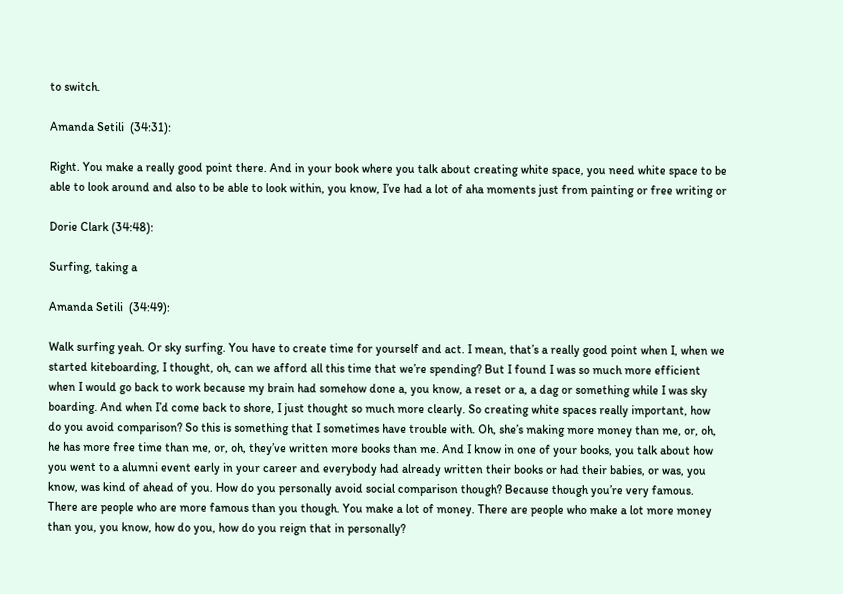to switch.

Amanda Setili  (34:31):

Right. You make a really good point there. And in your book where you talk about creating white space, you need white space to be able to look around and also to be able to look within, you know, I’ve had a lot of aha moments just from painting or free writing or

Dorie Clark (34:48):

Surfing, taking a

Amanda Setili  (34:49):

Walk surfing yeah. Or sky surfing. You have to create time for yourself and act. I mean, that’s a really good point when I, when we started kiteboarding, I thought, oh, can we afford all this time that we’re spending? But I found I was so much more efficient when I would go back to work because my brain had somehow done a, you know, a reset or a, a dag or something while I was sky boarding. And when I’d come back to shore, I just thought so much more clearly. So creating white spaces really important, how do you avoid comparison? So this is something that I sometimes have trouble with. Oh, she’s making more money than me, or, oh, he has more free time than me, or, oh, they’ve written more books than me. And I know in one of your books, you talk about how you went to a alumni event early in your career and everybody had already written their books or had their babies, or was, you know, was kind of ahead of you. How do you personally avoid social comparison though? Because though you’re very famous. There are people who are more famous than you though. You make a lot of money. There are people who make a lot more money than you, you know, how do you, how do you reign that in personally?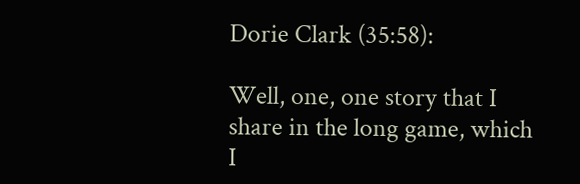Dorie Clark (35:58):

Well, one, one story that I share in the long game, which I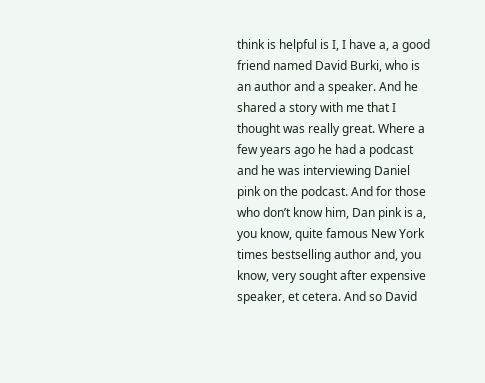think is helpful is I, I have a, a good friend named David Burki, who is an author and a speaker. And he shared a story with me that I thought was really great. Where a few years ago he had a podcast and he was interviewing Daniel pink on the podcast. And for those who don’t know him, Dan pink is a, you know, quite famous New York times bestselling author and, you know, very sought after expensive speaker, et cetera. And so David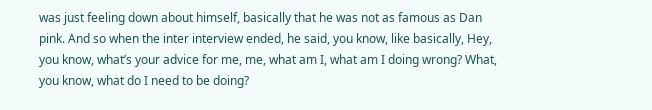was just feeling down about himself, basically that he was not as famous as Dan pink. And so when the inter interview ended, he said, you know, like basically, Hey, you know, what’s your advice for me, me, what am I, what am I doing wrong? What, you know, what do I need to be doing?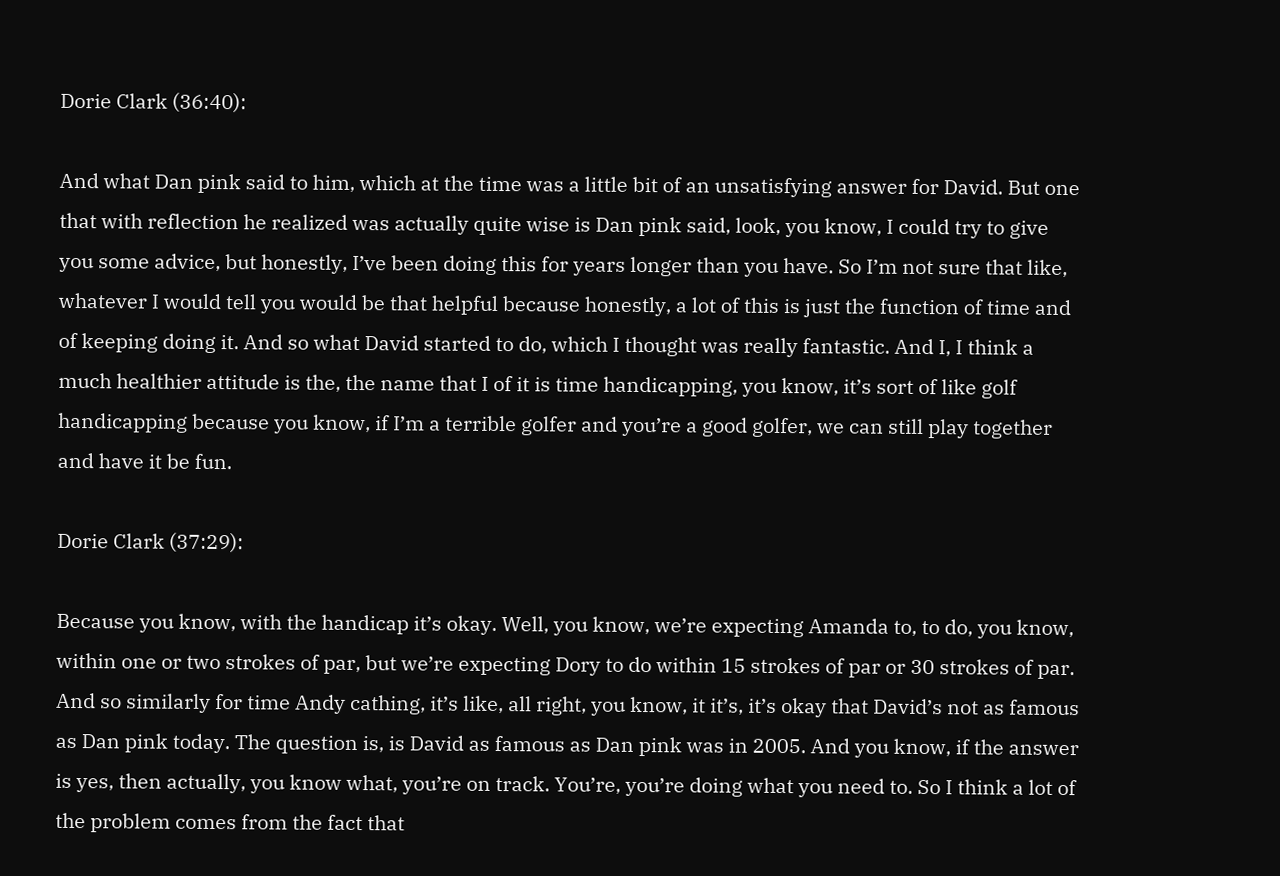Dorie Clark (36:40):

And what Dan pink said to him, which at the time was a little bit of an unsatisfying answer for David. But one that with reflection he realized was actually quite wise is Dan pink said, look, you know, I could try to give you some advice, but honestly, I’ve been doing this for years longer than you have. So I’m not sure that like, whatever I would tell you would be that helpful because honestly, a lot of this is just the function of time and of keeping doing it. And so what David started to do, which I thought was really fantastic. And I, I think a much healthier attitude is the, the name that I of it is time handicapping, you know, it’s sort of like golf handicapping because you know, if I’m a terrible golfer and you’re a good golfer, we can still play together and have it be fun.

Dorie Clark (37:29):

Because you know, with the handicap it’s okay. Well, you know, we’re expecting Amanda to, to do, you know, within one or two strokes of par, but we’re expecting Dory to do within 15 strokes of par or 30 strokes of par. And so similarly for time Andy cathing, it’s like, all right, you know, it it’s, it’s okay that David’s not as famous as Dan pink today. The question is, is David as famous as Dan pink was in 2005. And you know, if the answer is yes, then actually, you know what, you’re on track. You’re, you’re doing what you need to. So I think a lot of the problem comes from the fact that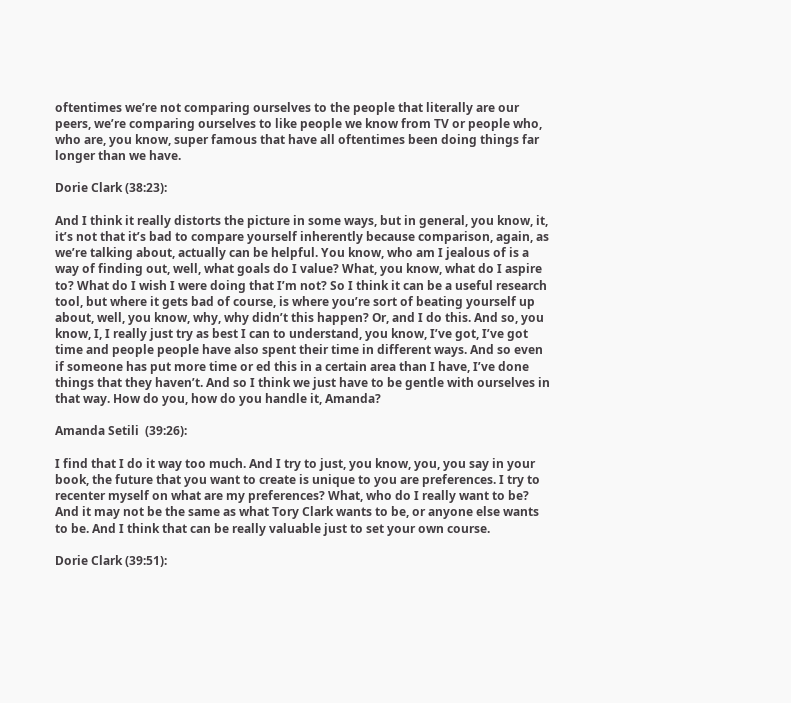oftentimes we’re not comparing ourselves to the people that literally are our peers, we’re comparing ourselves to like people we know from TV or people who, who are, you know, super famous that have all oftentimes been doing things far longer than we have.

Dorie Clark (38:23):

And I think it really distorts the picture in some ways, but in general, you know, it, it’s not that it’s bad to compare yourself inherently because comparison, again, as we’re talking about, actually can be helpful. You know, who am I jealous of is a way of finding out, well, what goals do I value? What, you know, what do I aspire to? What do I wish I were doing that I’m not? So I think it can be a useful research tool, but where it gets bad of course, is where you’re sort of beating yourself up about, well, you know, why, why didn’t this happen? Or, and I do this. And so, you know, I, I really just try as best I can to understand, you know, I’ve got, I’ve got time and people people have also spent their time in different ways. And so even if someone has put more time or ed this in a certain area than I have, I’ve done things that they haven’t. And so I think we just have to be gentle with ourselves in that way. How do you, how do you handle it, Amanda?

Amanda Setili  (39:26):

I find that I do it way too much. And I try to just, you know, you, you say in your book, the future that you want to create is unique to you are preferences. I try to recenter myself on what are my preferences? What, who do I really want to be? And it may not be the same as what Tory Clark wants to be, or anyone else wants to be. And I think that can be really valuable just to set your own course.

Dorie Clark (39:51):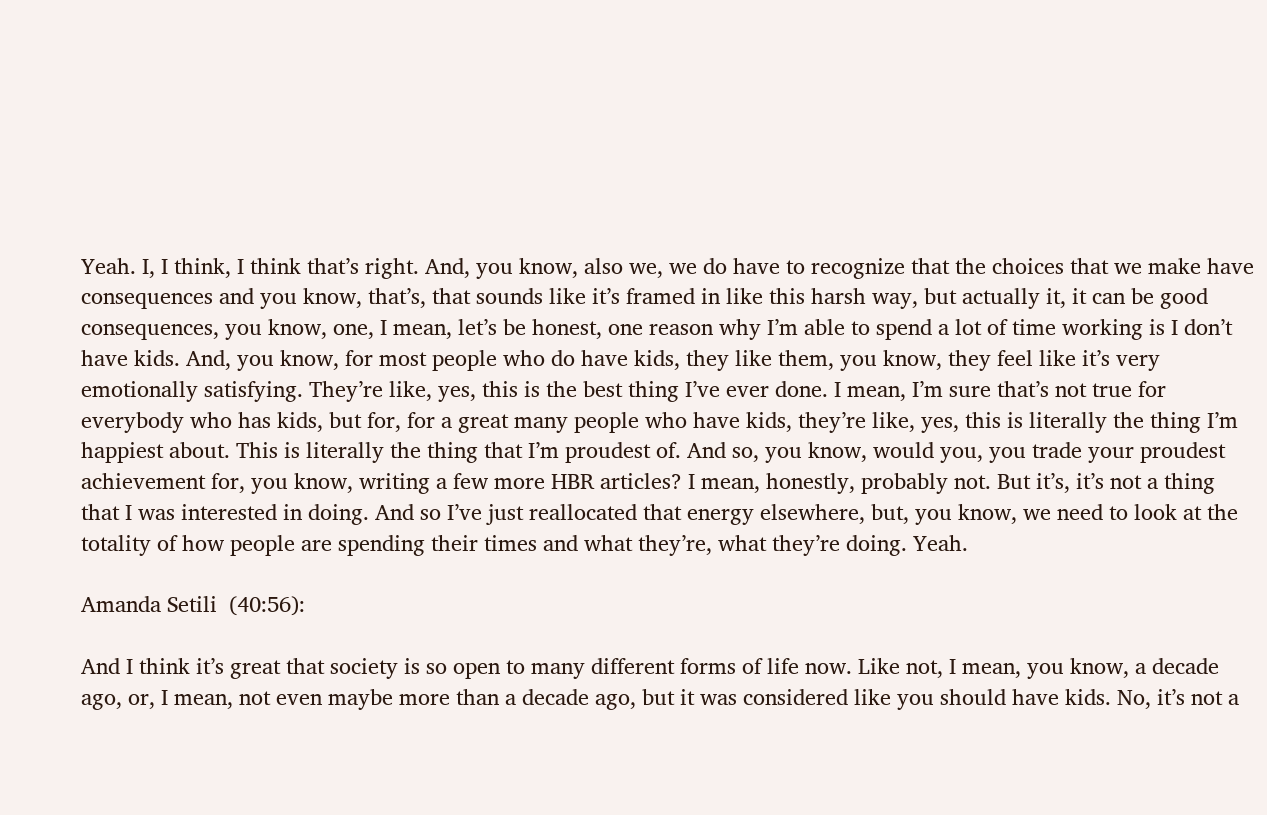Yeah. I, I think, I think that’s right. And, you know, also we, we do have to recognize that the choices that we make have consequences and you know, that’s, that sounds like it’s framed in like this harsh way, but actually it, it can be good consequences, you know, one, I mean, let’s be honest, one reason why I’m able to spend a lot of time working is I don’t have kids. And, you know, for most people who do have kids, they like them, you know, they feel like it’s very emotionally satisfying. They’re like, yes, this is the best thing I’ve ever done. I mean, I’m sure that’s not true for everybody who has kids, but for, for a great many people who have kids, they’re like, yes, this is literally the thing I’m happiest about. This is literally the thing that I’m proudest of. And so, you know, would you, you trade your proudest achievement for, you know, writing a few more HBR articles? I mean, honestly, probably not. But it’s, it’s not a thing that I was interested in doing. And so I’ve just reallocated that energy elsewhere, but, you know, we need to look at the totality of how people are spending their times and what they’re, what they’re doing. Yeah.

Amanda Setili  (40:56):

And I think it’s great that society is so open to many different forms of life now. Like not, I mean, you know, a decade ago, or, I mean, not even maybe more than a decade ago, but it was considered like you should have kids. No, it’s not a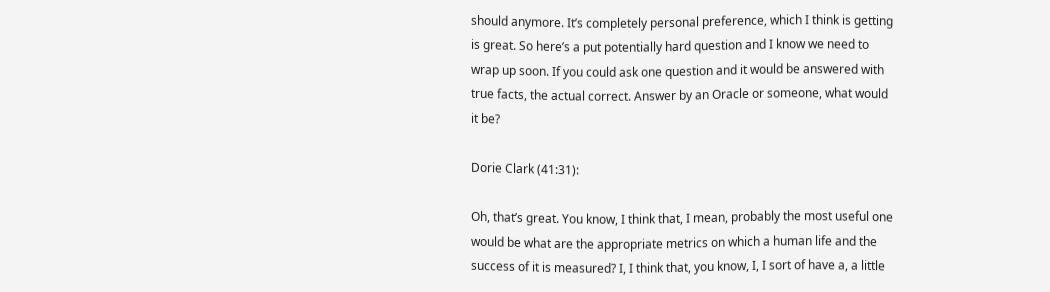should anymore. It’s completely personal preference, which I think is getting is great. So here’s a put potentially hard question and I know we need to wrap up soon. If you could ask one question and it would be answered with true facts, the actual correct. Answer by an Oracle or someone, what would it be?

Dorie Clark (41:31):

Oh, that’s great. You know, I think that, I mean, probably the most useful one would be what are the appropriate metrics on which a human life and the success of it is measured? I, I think that, you know, I, I sort of have a, a little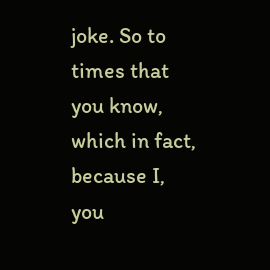joke. So to times that you know, which in fact, because I, you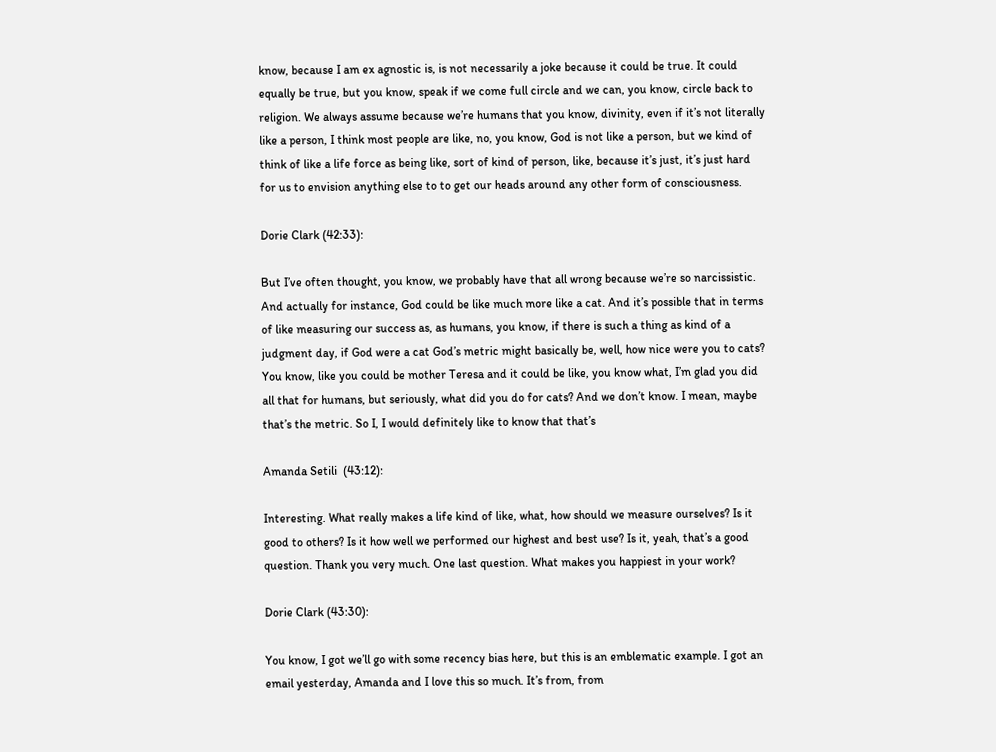know, because I am ex agnostic is, is not necessarily a joke because it could be true. It could equally be true, but you know, speak if we come full circle and we can, you know, circle back to religion. We always assume because we’re humans that you know, divinity, even if it’s not literally like a person, I think most people are like, no, you know, God is not like a person, but we kind of think of like a life force as being like, sort of kind of person, like, because it’s just, it’s just hard for us to envision anything else to to get our heads around any other form of consciousness.

Dorie Clark (42:33):

But I’ve often thought, you know, we probably have that all wrong because we’re so narcissistic. And actually for instance, God could be like much more like a cat. And it’s possible that in terms of like measuring our success as, as humans, you know, if there is such a thing as kind of a judgment day, if God were a cat God’s metric might basically be, well, how nice were you to cats? You know, like you could be mother Teresa and it could be like, you know what, I’m glad you did all that for humans, but seriously, what did you do for cats? And we don’t know. I mean, maybe that’s the metric. So I, I would definitely like to know that that’s

Amanda Setili  (43:12):

Interesting. What really makes a life kind of like, what, how should we measure ourselves? Is it good to others? Is it how well we performed our highest and best use? Is it, yeah, that’s a good question. Thank you very much. One last question. What makes you happiest in your work?

Dorie Clark (43:30):

You know, I got we’ll go with some recency bias here, but this is an emblematic example. I got an email yesterday, Amanda and I love this so much. It’s from, from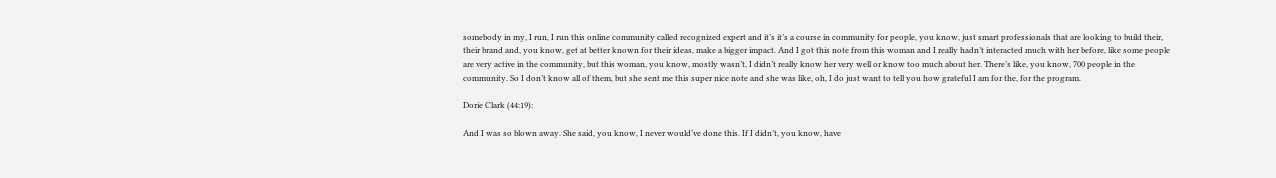somebody in my, I run, I run this online community called recognized expert and it’s it’s a course in community for people, you know, just smart professionals that are looking to build their, their brand and, you know, get at better known for their ideas, make a bigger impact. And I got this note from this woman and I really hadn’t interacted much with her before, like some people are very active in the community, but this woman, you know, mostly wasn’t, I didn’t really know her very well or know too much about her. There’s like, you know, 700 people in the community. So I don’t know all of them, but she sent me this super nice note and she was like, oh, I do just want to tell you how grateful I am for the, for the program.

Dorie Clark (44:19):

And I was so blown away. She said, you know, I never would’ve done this. If I didn’t, you know, have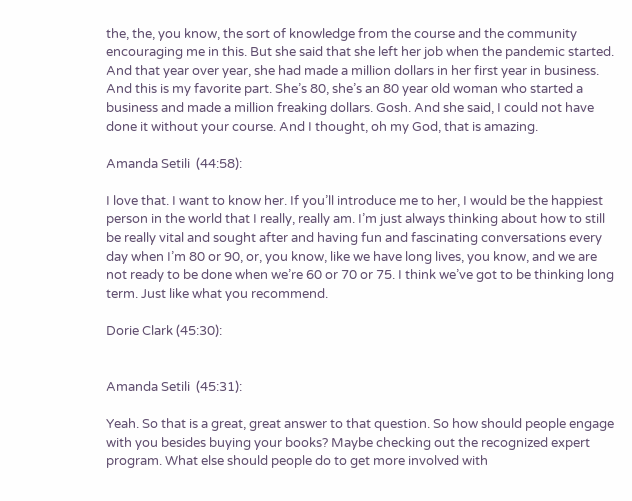the, the, you know, the sort of knowledge from the course and the community encouraging me in this. But she said that she left her job when the pandemic started. And that year over year, she had made a million dollars in her first year in business. And this is my favorite part. She’s 80, she’s an 80 year old woman who started a business and made a million freaking dollars. Gosh. And she said, I could not have done it without your course. And I thought, oh my God, that is amazing.

Amanda Setili  (44:58):

I love that. I want to know her. If you’ll introduce me to her, I would be the happiest person in the world that I really, really am. I’m just always thinking about how to still be really vital and sought after and having fun and fascinating conversations every day when I’m 80 or 90, or, you know, like we have long lives, you know, and we are not ready to be done when we’re 60 or 70 or 75. I think we’ve got to be thinking long term. Just like what you recommend.

Dorie Clark (45:30):


Amanda Setili  (45:31):

Yeah. So that is a great, great answer to that question. So how should people engage with you besides buying your books? Maybe checking out the recognized expert program. What else should people do to get more involved with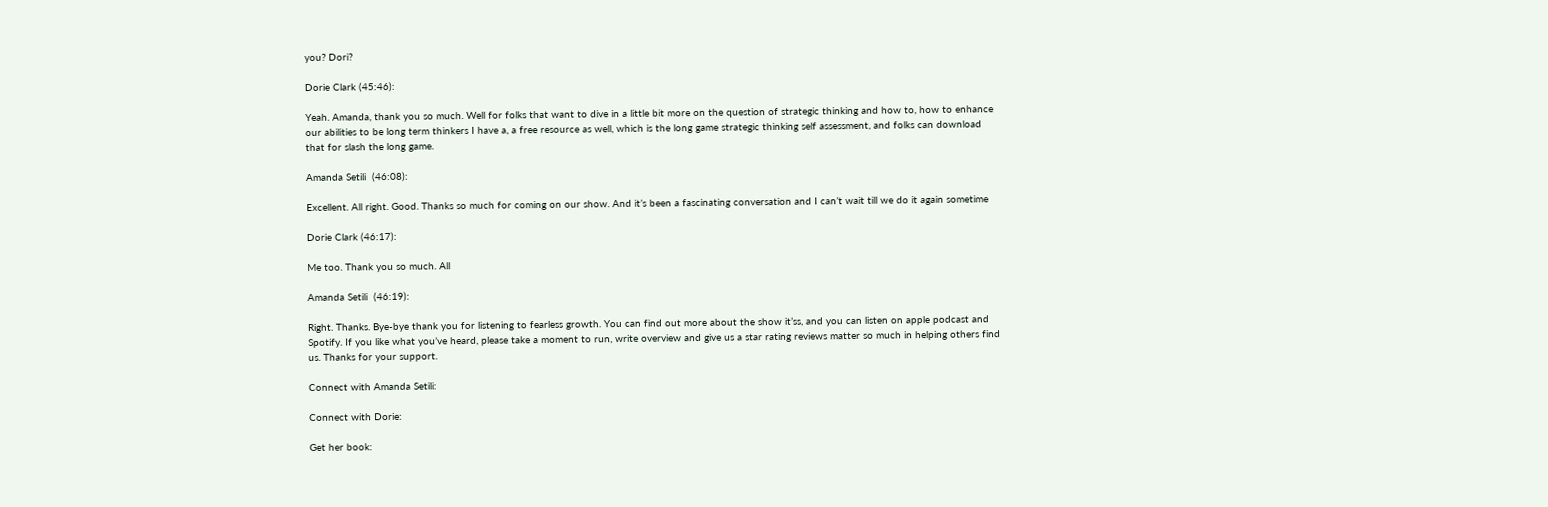you? Dori?

Dorie Clark (45:46):

Yeah. Amanda, thank you so much. Well for folks that want to dive in a little bit more on the question of strategic thinking and how to, how to enhance our abilities to be long term thinkers I have a, a free resource as well, which is the long game strategic thinking self assessment, and folks can download that for slash the long game.

Amanda Setili  (46:08):

Excellent. All right. Good. Thanks so much for coming on our show. And it’s been a fascinating conversation and I can’t wait till we do it again sometime

Dorie Clark (46:17):

Me too. Thank you so much. All

Amanda Setili  (46:19):

Right. Thanks. Bye-bye thank you for listening to fearless growth. You can find out more about the show it’ss, and you can listen on apple podcast and Spotify. If you like what you’ve heard, please take a moment to run, write overview and give us a star rating reviews matter so much in helping others find us. Thanks for your support.

Connect with Amanda Setili:

Connect with Dorie:

Get her book: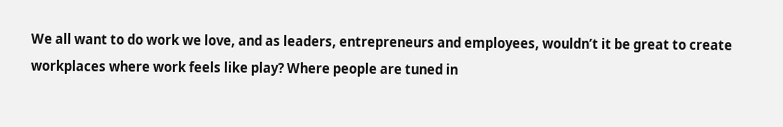We all want to do work we love, and as leaders, entrepreneurs and employees, wouldn’t it be great to create workplaces where work feels like play? Where people are tuned in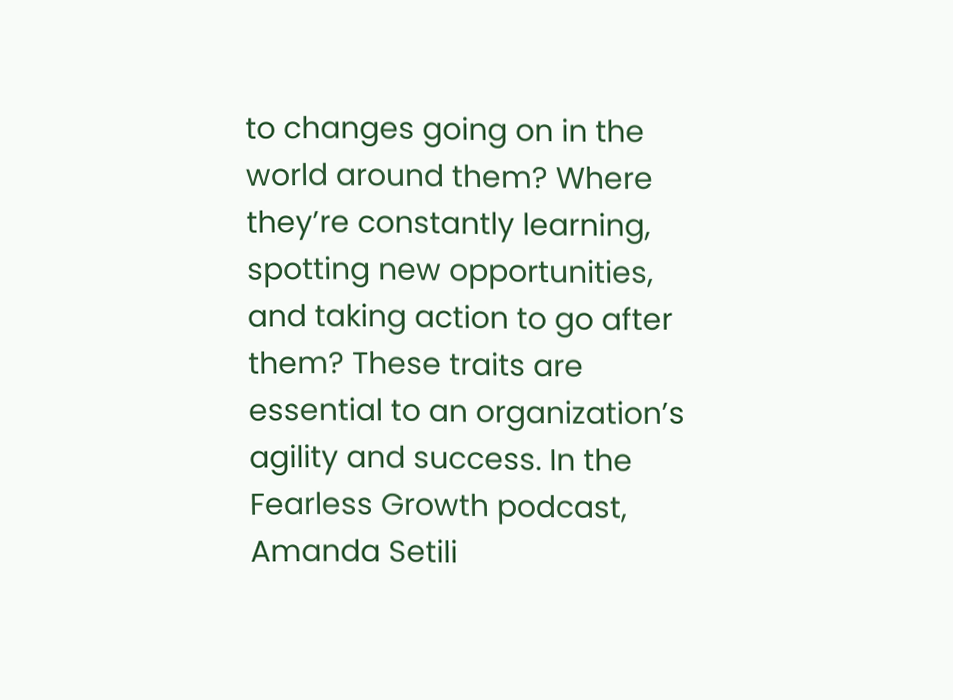to changes going on in the world around them? Where they’re constantly learning, spotting new opportunities, and taking action to go after them? These traits are essential to an organization’s agility and success. In the Fearless Growth podcast, Amanda Setili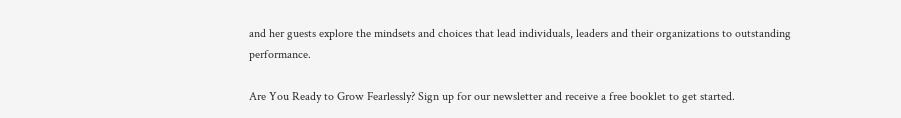and her guests explore the mindsets and choices that lead individuals, leaders and their organizations to outstanding performance.

Are You Ready to Grow Fearlessly? Sign up for our newsletter and receive a free booklet to get started.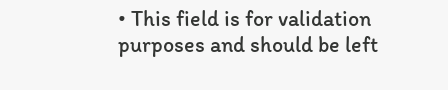• This field is for validation purposes and should be left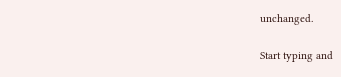unchanged.

Start typing and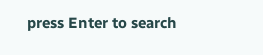press Enter to search